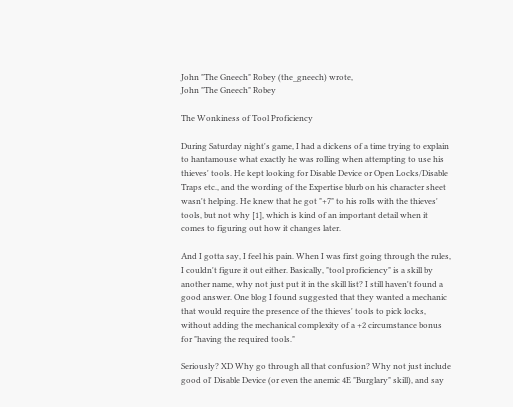John "The Gneech" Robey (the_gneech) wrote,
John "The Gneech" Robey

The Wonkiness of Tool Proficiency

During Saturday night's game, I had a dickens of a time trying to explain to hantamouse what exactly he was rolling when attempting to use his thieves' tools. He kept looking for Disable Device or Open Locks/Disable Traps etc., and the wording of the Expertise blurb on his character sheet wasn't helping. He knew that he got "+7" to his rolls with the thieves' tools, but not why [1], which is kind of an important detail when it comes to figuring out how it changes later.

And I gotta say, I feel his pain. When I was first going through the rules, I couldn't figure it out either. Basically, "tool proficiency" is a skill by another name, why not just put it in the skill list? I still haven't found a good answer. One blog I found suggested that they wanted a mechanic that would require the presence of the thieves' tools to pick locks, without adding the mechanical complexity of a +2 circumstance bonus for "having the required tools."

Seriously? XD Why go through all that confusion? Why not just include good ol' Disable Device (or even the anemic 4E "Burglary" skill), and say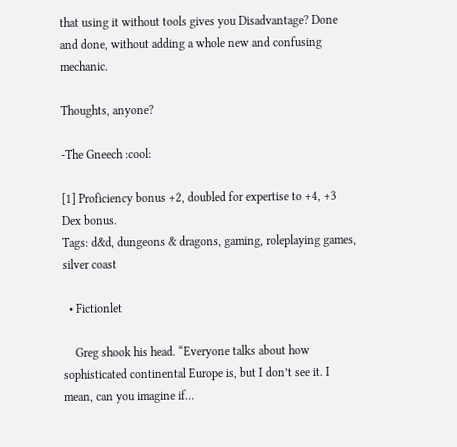that using it without tools gives you Disadvantage? Done and done, without adding a whole new and confusing mechanic.

Thoughts, anyone?

-The Gneech :cool:

[1] Proficiency bonus +2, doubled for expertise to +4, +3 Dex bonus.
Tags: d&d, dungeons & dragons, gaming, roleplaying games, silver coast

  • Fictionlet

    Greg shook his head. “Everyone talks about how sophisticated continental Europe is, but I don’t see it. I mean, can you imagine if…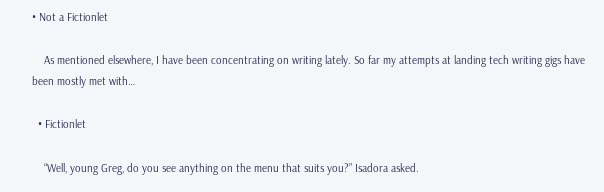• Not a Fictionlet

    As mentioned elsewhere, I have been concentrating on writing lately. So far my attempts at landing tech writing gigs have been mostly met with…

  • Fictionlet

    “Well, young Greg, do you see anything on the menu that suits you?” Isadora asked.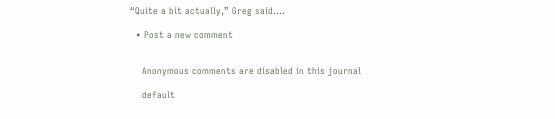“Quite a bit actually,” Greg said.…

  • Post a new comment


    Anonymous comments are disabled in this journal

    default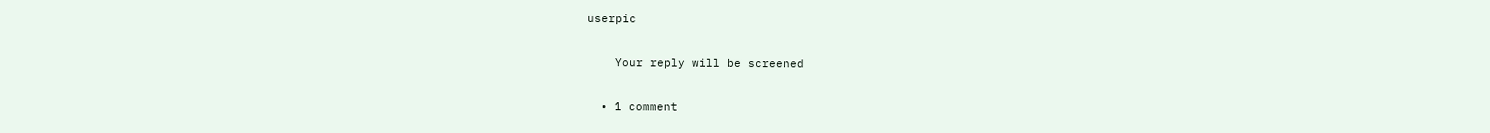userpic

    Your reply will be screened

  • 1 comment